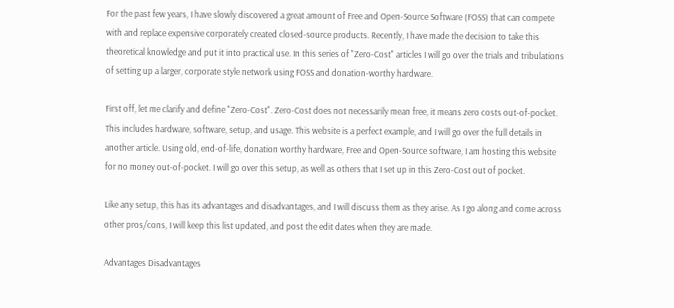For the past few years, I have slowly discovered a great amount of Free and Open-Source Software (FOSS) that can compete with and replace expensive corporately created closed-source products. Recently, I have made the decision to take this theoretical knowledge and put it into practical use. In this series of "Zero-Cost" articles I will go over the trials and tribulations of setting up a larger, corporate style network using FOSS and donation-worthy hardware.

First off, let me clarify and define "Zero-Cost". Zero-Cost does not necessarily mean free, it means zero costs out-of-pocket. This includes hardware, software, setup, and usage. This website is a perfect example, and I will go over the full details in another article. Using old, end-of-life, donation worthy hardware, Free and Open-Source software, I am hosting this website for no money out-of-pocket. I will go over this setup, as well as others that I set up in this Zero-Cost out of pocket.

Like any setup, this has its advantages and disadvantages, and I will discuss them as they arise. As I go along and come across other pros/cons, I will keep this list updated, and post the edit dates when they are made.

Advantages Disadvantages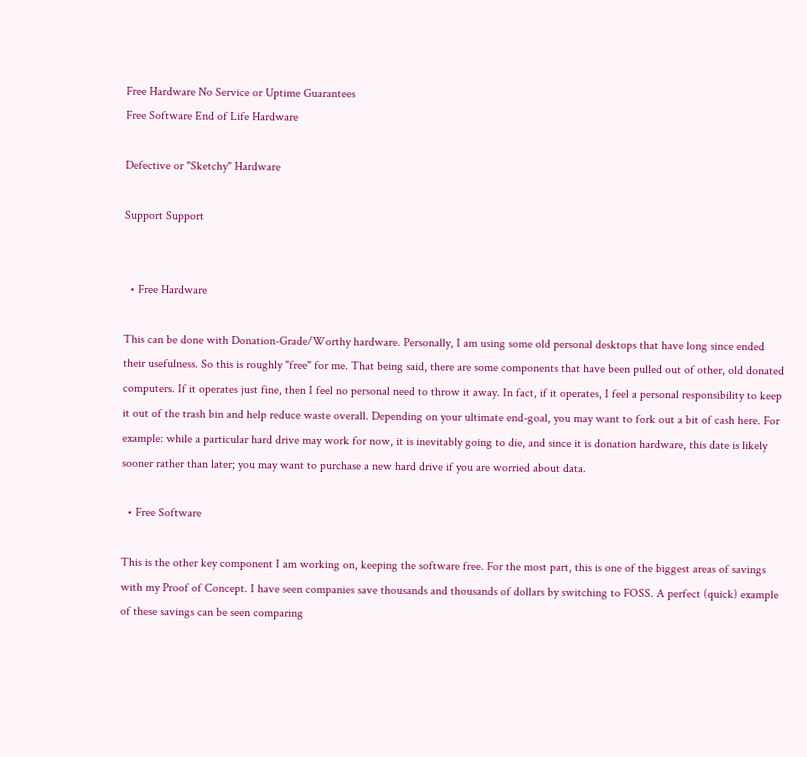Free Hardware No Service or Uptime Guarantees
Free Software End of Life Hardware

Defective or "Sketchy" Hardware

Support Support


  • Free Hardware

This can be done with Donation-Grade/Worthy hardware. Personally, I am using some old personal desktops that have long since ended their usefulness. So this is roughly "free" for me. That being said, there are some components that have been pulled out of other, old donated computers. If it operates just fine, then I feel no personal need to throw it away. In fact, if it operates, I feel a personal responsibility to keep it out of the trash bin and help reduce waste overall. Depending on your ultimate end-goal, you may want to fork out a bit of cash here. For example: while a particular hard drive may work for now, it is inevitably going to die, and since it is donation hardware, this date is likely sooner rather than later; you may want to purchase a new hard drive if you are worried about data.

  • Free Software

This is the other key component I am working on, keeping the software free. For the most part, this is one of the biggest areas of savings with my Proof of Concept. I have seen companies save thousands and thousands of dollars by switching to FOSS. A perfect (quick) example of these savings can be seen comparing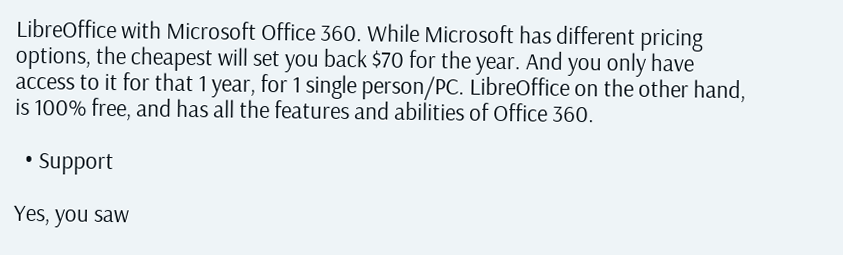LibreOffice with Microsoft Office 360. While Microsoft has different pricing options, the cheapest will set you back $70 for the year. And you only have access to it for that 1 year, for 1 single person/PC. LibreOffice on the other hand, is 100% free, and has all the features and abilities of Office 360.

  • Support

Yes, you saw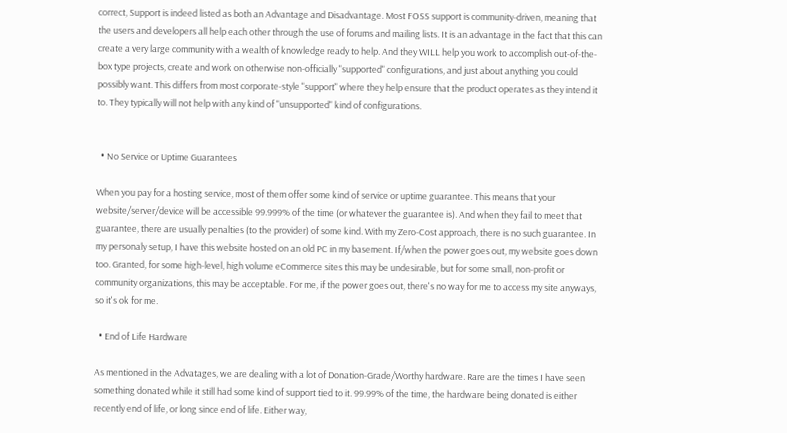correct, Support is indeed listed as both an Advantage and Disadvantage. Most FOSS support is community-driven, meaning that the users and developers all help each other through the use of forums and mailing lists. It is an advantage in the fact that this can create a very large community with a wealth of knowledge ready to help. And they WILL help you work to accomplish out-of-the-box type projects, create and work on otherwise non-officially "supported" configurations, and just about anything you could possibly want. This differs from most corporate-style "support" where they help ensure that the product operates as they intend it to. They typically will not help with any kind of "unsupported" kind of configurations.


  • No Service or Uptime Guarantees

When you pay for a hosting service, most of them offer some kind of service or uptime guarantee. This means that your website/server/device will be accessible 99.999% of the time (or whatever the guarantee is). And when they fail to meet that guarantee, there are usually penalties (to the provider) of some kind. With my Zero-Cost approach, there is no such guarantee. In my personaly setup, I have this website hosted on an old PC in my basement. If/when the power goes out, my website goes down too. Granted, for some high-level, high volume eCommerce sites this may be undesirable, but for some small, non-profit or community organizations, this may be acceptable. For me, if the power goes out, there's no way for me to access my site anyways, so it's ok for me.

  • End of Life Hardware

As mentioned in the Advatages, we are dealing with a lot of Donation-Grade/Worthy hardware. Rare are the times I have seen something donated while it still had some kind of support tied to it. 99.99% of the time, the hardware being donated is either recently end of life, or long since end of life. Either way,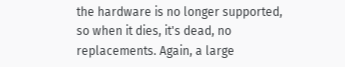the hardware is no longer supported, so when it dies, it's dead, no replacements. Again, a large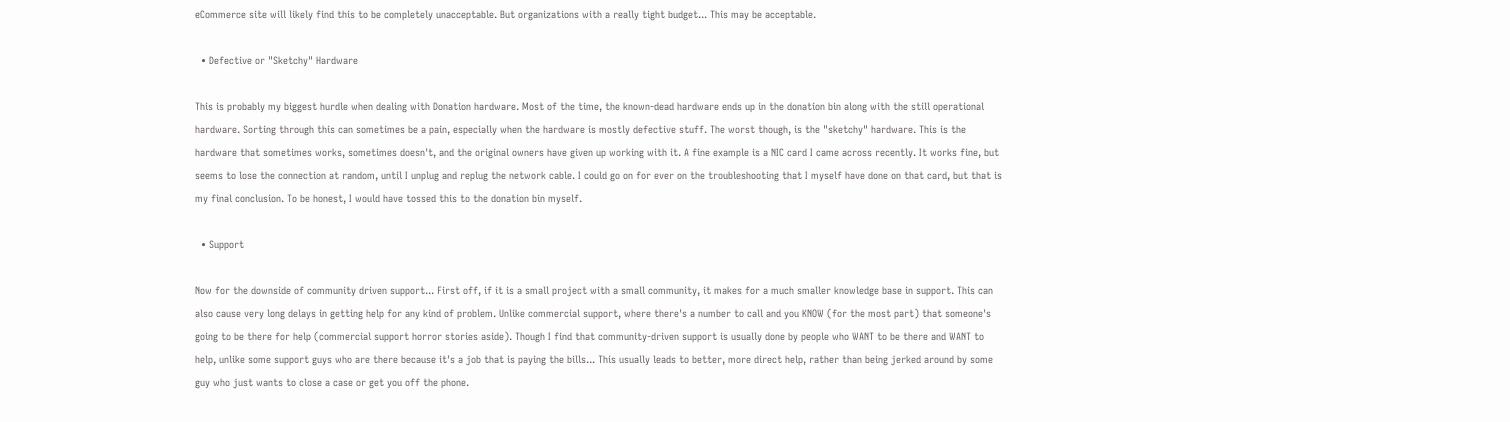eCommerce site will likely find this to be completely unacceptable. But organizations with a really tight budget... This may be acceptable.

  • Defective or "Sketchy" Hardware

This is probably my biggest hurdle when dealing with Donation hardware. Most of the time, the known-dead hardware ends up in the donation bin along with the still operational hardware. Sorting through this can sometimes be a pain, especially when the hardware is mostly defective stuff. The worst though, is the "sketchy" hardware. This is the hardware that sometimes works, sometimes doesn't, and the original owners have given up working with it. A fine example is a NIC card I came across recently. It works fine, but seems to lose the connection at random, until I unplug and replug the network cable. I could go on for ever on the troubleshooting that I myself have done on that card, but that is my final conclusion. To be honest, I would have tossed this to the donation bin myself.

  • Support

Now for the downside of community driven support... First off, if it is a small project with a small community, it makes for a much smaller knowledge base in support. This can also cause very long delays in getting help for any kind of problem. Unlike commercial support, where there's a number to call and you KNOW (for the most part) that someone's going to be there for help (commercial support horror stories aside). Though I find that community-driven support is usually done by people who WANT to be there and WANT to help, unlike some support guys who are there because it's a job that is paying the bills... This usually leads to better, more direct help, rather than being jerked around by some guy who just wants to close a case or get you off the phone.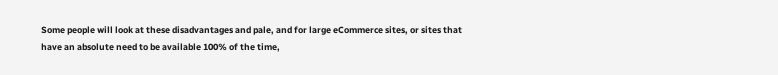Some people will look at these disadvantages and pale, and for large eCommerce sites, or sites that have an absolute need to be available 100% of the time,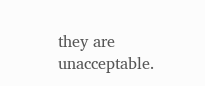they are unacceptable.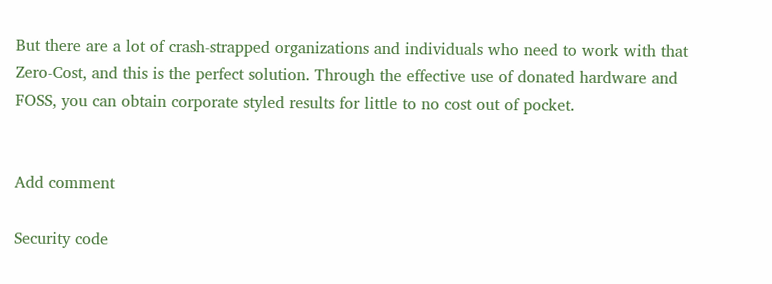But there are a lot of crash-strapped organizations and individuals who need to work with that Zero-Cost, and this is the perfect solution. Through the effective use of donated hardware and FOSS, you can obtain corporate styled results for little to no cost out of pocket.


Add comment

Security code